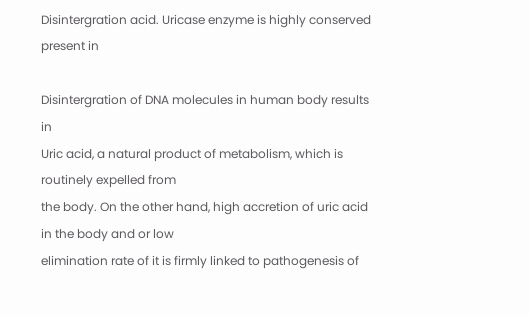Disintergration acid. Uricase enzyme is highly conserved present in

Disintergration of DNA molecules in human body results in
Uric acid, a natural product of metabolism, which is routinely expelled from
the body. On the other hand, high accretion of uric acid in the body and or low
elimination rate of it is firmly linked to pathogenesis of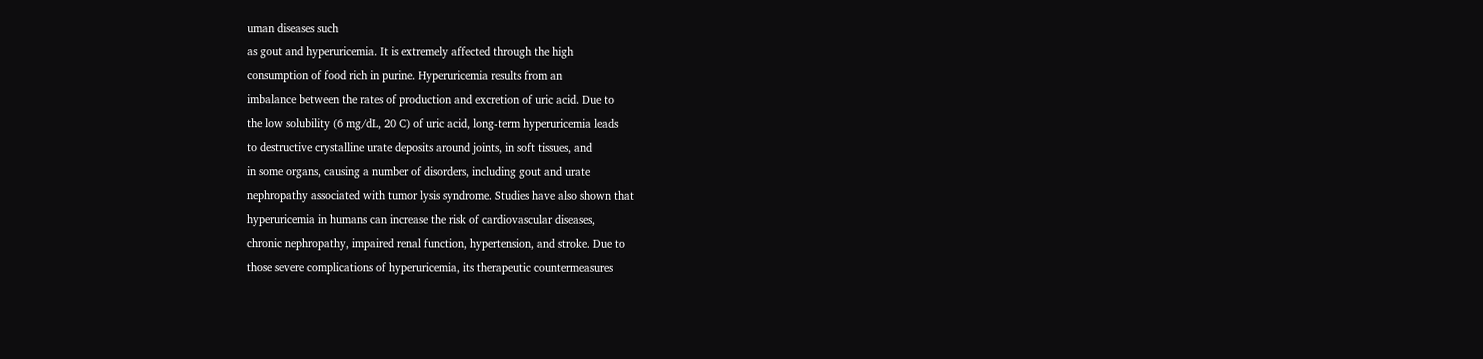uman diseases such
as gout and hyperuricemia. It is extremely affected through the high
consumption of food rich in purine. Hyperuricemia results from an
imbalance between the rates of production and excretion of uric acid. Due to
the low solubility (6 mg/dL, 20 C) of uric acid, long-term hyperuricemia leads
to destructive crystalline urate deposits around joints, in soft tissues, and
in some organs, causing a number of disorders, including gout and urate
nephropathy associated with tumor lysis syndrome. Studies have also shown that
hyperuricemia in humans can increase the risk of cardiovascular diseases,
chronic nephropathy, impaired renal function, hypertension, and stroke. Due to
those severe complications of hyperuricemia, its therapeutic countermeasures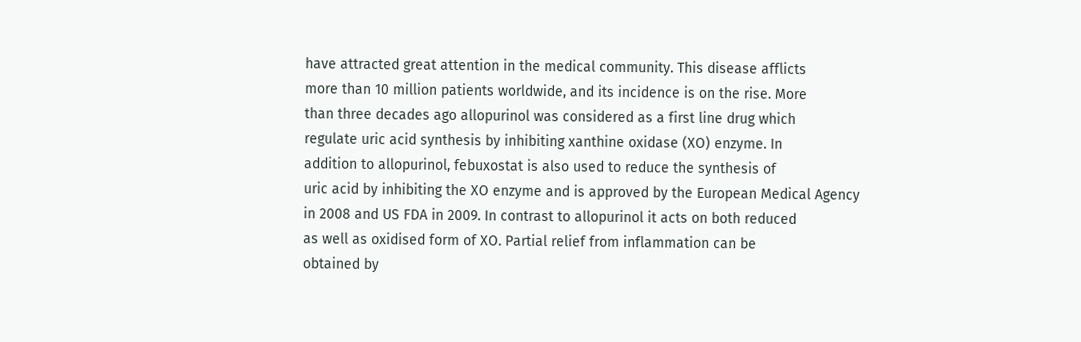have attracted great attention in the medical community. This disease afflicts
more than 10 million patients worldwide, and its incidence is on the rise. More
than three decades ago allopurinol was considered as a first line drug which
regulate uric acid synthesis by inhibiting xanthine oxidase (XO) enzyme. In
addition to allopurinol, febuxostat is also used to reduce the synthesis of
uric acid by inhibiting the XO enzyme and is approved by the European Medical Agency
in 2008 and US FDA in 2009. In contrast to allopurinol it acts on both reduced
as well as oxidised form of XO. Partial relief from inflammation can be
obtained by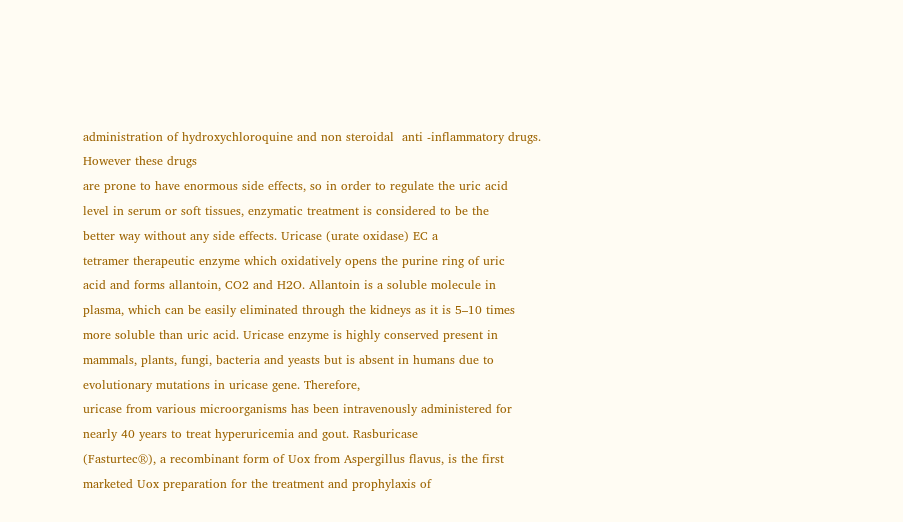administration of hydroxychloroquine and non steroidal  anti -inflammatory drugs. However these drugs
are prone to have enormous side effects, so in order to regulate the uric acid
level in serum or soft tissues, enzymatic treatment is considered to be the
better way without any side effects. Uricase (urate oxidase) EC a
tetramer therapeutic enzyme which oxidatively opens the purine ring of uric
acid and forms allantoin, CO2 and H2O. Allantoin is a soluble molecule in
plasma, which can be easily eliminated through the kidneys as it is 5–10 times
more soluble than uric acid. Uricase enzyme is highly conserved present in
mammals, plants, fungi, bacteria and yeasts but is absent in humans due to
evolutionary mutations in uricase gene. Therefore,
uricase from various microorganisms has been intravenously administered for
nearly 40 years to treat hyperuricemia and gout. Rasburicase
(Fasturtec®), a recombinant form of Uox from Aspergillus flavus, is the first
marketed Uox preparation for the treatment and prophylaxis of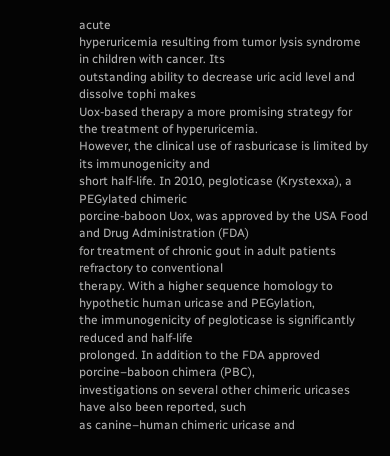acute
hyperuricemia resulting from tumor lysis syndrome in children with cancer. Its
outstanding ability to decrease uric acid level and dissolve tophi makes
Uox-based therapy a more promising strategy for the treatment of hyperuricemia.
However, the clinical use of rasburicase is limited by its immunogenicity and
short half-life. In 2010, pegloticase (Krystexxa), a PEGylated chimeric
porcine-baboon Uox, was approved by the USA Food and Drug Administration (FDA)
for treatment of chronic gout in adult patients refractory to conventional
therapy. With a higher sequence homology to hypothetic human uricase and PEGylation,
the immunogenicity of pegloticase is significantly reduced and half-life
prolonged. In addition to the FDA approved porcine–baboon chimera (PBC),
investigations on several other chimeric uricases have also been reported, such
as canine–human chimeric uricase and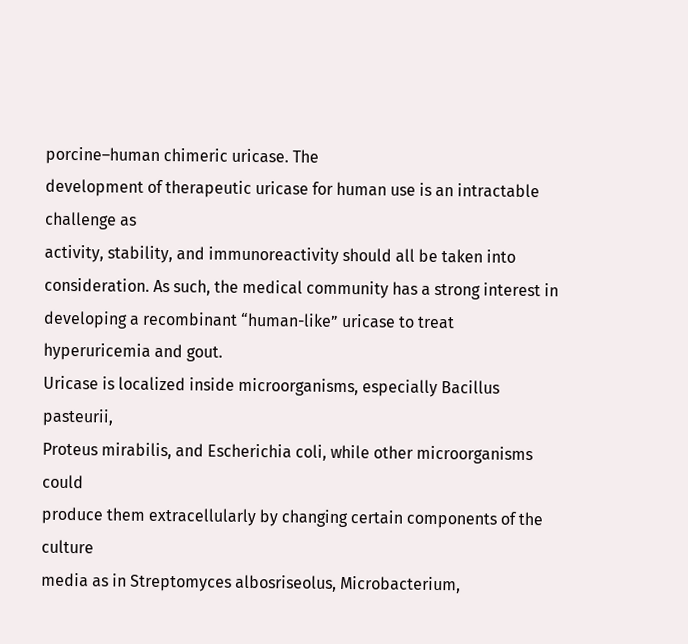porcine–human chimeric uricase. The
development of therapeutic uricase for human use is an intractable challenge as
activity, stability, and immunoreactivity should all be taken into
consideration. As such, the medical community has a strong interest in
developing a recombinant “human-like” uricase to treat hyperuricemia and gout.
Uricase is localized inside microorganisms, especially Bacillus pasteurii,
Proteus mirabilis, and Escherichia coli, while other microorganisms could
produce them extracellularly by changing certain components of the culture
media as in Streptomyces albosriseolus, Microbacterium,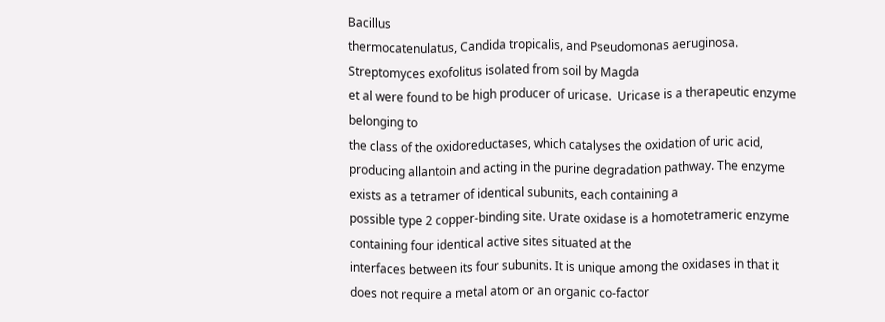Bacillus
thermocatenulatus, Candida tropicalis, and Pseudomonas aeruginosa. Streptomyces exofolitus isolated from soil by Magda
et al were found to be high producer of uricase.  Uricase is a therapeutic enzyme belonging to
the class of the oxidoreductases, which catalyses the oxidation of uric acid,
producing allantoin and acting in the purine degradation pathway. The enzyme exists as a tetramer of identical subunits, each containing a
possible type 2 copper-binding site. Urate oxidase is a homotetrameric enzyme containing four identical active sites situated at the
interfaces between its four subunits. It is unique among the oxidases in that it does not require a metal atom or an organic co-factor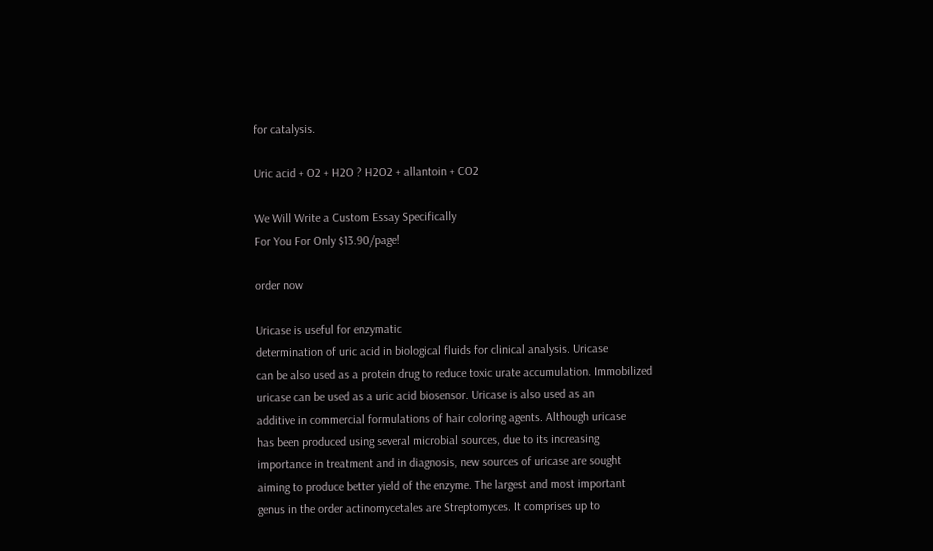for catalysis.

Uric acid + O2 + H2O ? H2O2 + allantoin + CO2

We Will Write a Custom Essay Specifically
For You For Only $13.90/page!

order now

Uricase is useful for enzymatic
determination of uric acid in biological fluids for clinical analysis. Uricase
can be also used as a protein drug to reduce toxic urate accumulation. Immobilized
uricase can be used as a uric acid biosensor. Uricase is also used as an
additive in commercial formulations of hair coloring agents. Although uricase
has been produced using several microbial sources, due to its increasing
importance in treatment and in diagnosis, new sources of uricase are sought
aiming to produce better yield of the enzyme. The largest and most important
genus in the order actinomycetales are Streptomyces. It comprises up to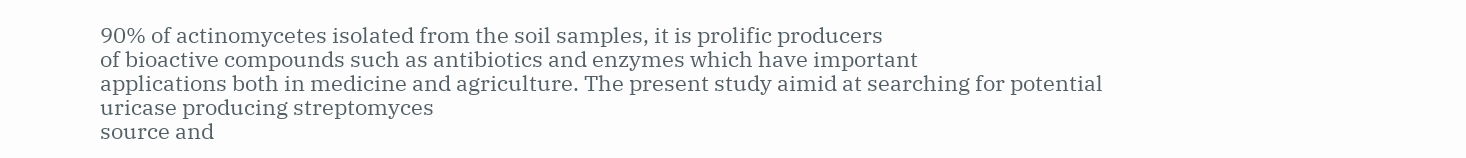90% of actinomycetes isolated from the soil samples, it is prolific producers
of bioactive compounds such as antibiotics and enzymes which have important
applications both in medicine and agriculture. The present study aimid at searching for potential uricase producing streptomyces
source and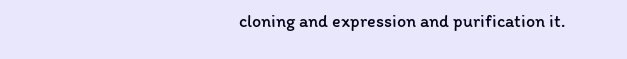cloning and expression and purification it.